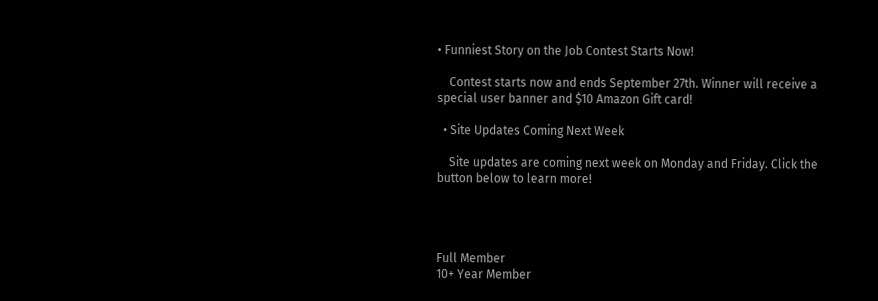• Funniest Story on the Job Contest Starts Now!

    Contest starts now and ends September 27th. Winner will receive a special user banner and $10 Amazon Gift card!

  • Site Updates Coming Next Week

    Site updates are coming next week on Monday and Friday. Click the button below to learn more!




Full Member
10+ Year Member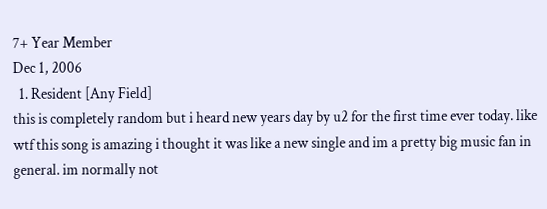7+ Year Member
Dec 1, 2006
  1. Resident [Any Field]
this is completely random but i heard new years day by u2 for the first time ever today. like wtf this song is amazing i thought it was like a new single and im a pretty big music fan in general. im normally not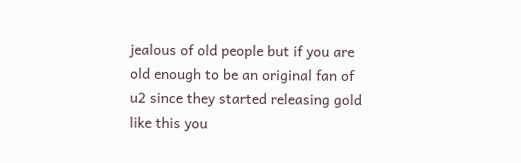jealous of old people but if you are old enough to be an original fan of u2 since they started releasing gold like this you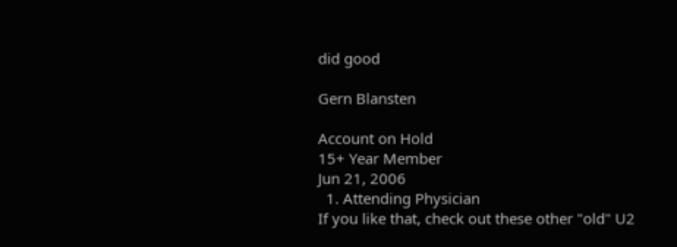did good

Gern Blansten

Account on Hold
15+ Year Member
Jun 21, 2006
  1. Attending Physician
If you like that, check out these other "old" U2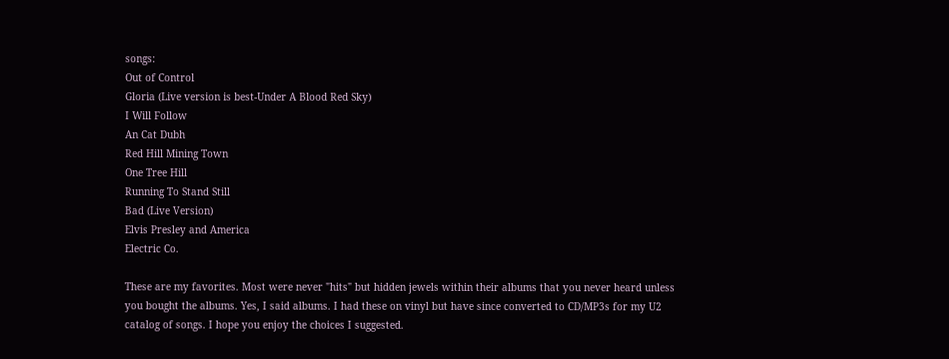songs:
Out of Control
Gloria (Live version is best-Under A Blood Red Sky)
I Will Follow
An Cat Dubh
Red Hill Mining Town
One Tree Hill
Running To Stand Still
Bad (Live Version)
Elvis Presley and America
Electric Co.

These are my favorites. Most were never "hits" but hidden jewels within their albums that you never heard unless you bought the albums. Yes, I said albums. I had these on vinyl but have since converted to CD/MP3s for my U2 catalog of songs. I hope you enjoy the choices I suggested.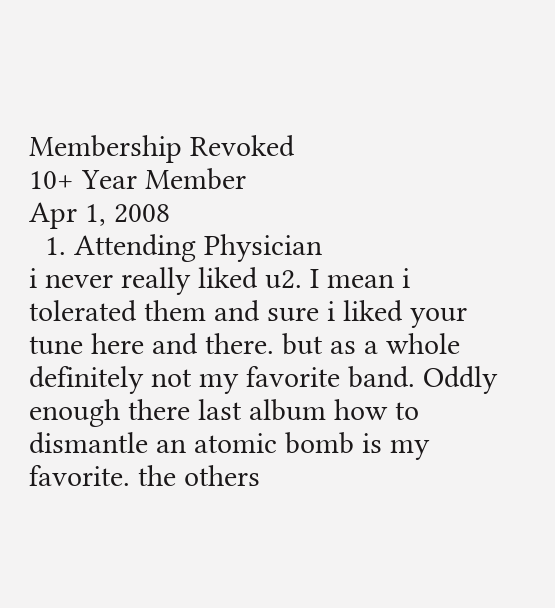Membership Revoked
10+ Year Member
Apr 1, 2008
  1. Attending Physician
i never really liked u2. I mean i tolerated them and sure i liked your tune here and there. but as a whole definitely not my favorite band. Oddly enough there last album how to dismantle an atomic bomb is my favorite. the others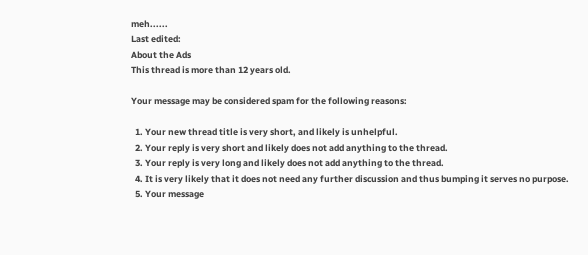meh......
Last edited:
About the Ads
This thread is more than 12 years old.

Your message may be considered spam for the following reasons:

  1. Your new thread title is very short, and likely is unhelpful.
  2. Your reply is very short and likely does not add anything to the thread.
  3. Your reply is very long and likely does not add anything to the thread.
  4. It is very likely that it does not need any further discussion and thus bumping it serves no purpose.
  5. Your message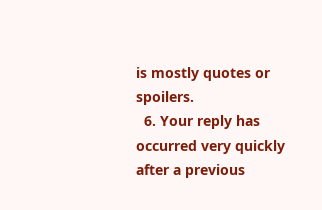is mostly quotes or spoilers.
  6. Your reply has occurred very quickly after a previous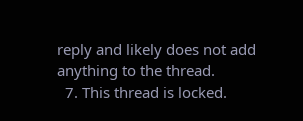reply and likely does not add anything to the thread.
  7. This thread is locked.